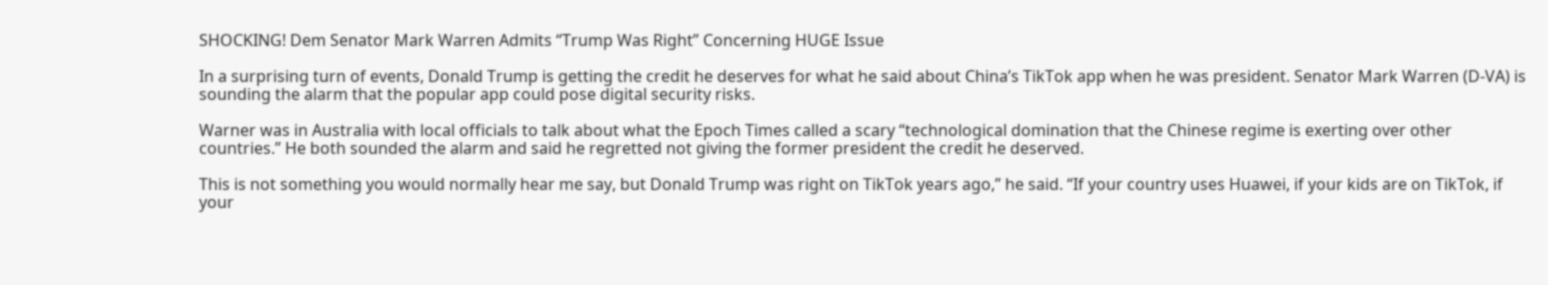SHOCKING! Dem Senator Mark Warren Admits “Trump Was Right” Concerning HUGE Issue

In a surprising turn of events, Donald Trump is getting the credit he deserves for what he said about China’s TikTok app when he was president. Senator Mark Warren (D-VA) is sounding the alarm that the popular app could pose digital security risks.

Warner was in Australia with local officials to talk about what the Epoch Times called a scary “technological domination that the Chinese regime is exerting over other countries.” He both sounded the alarm and said he regretted not giving the former president the credit he deserved.

This is not something you would normally hear me say, but Donald Trump was right on TikTok years ago,” he said. “If your country uses Huawei, if your kids are on TikTok, if your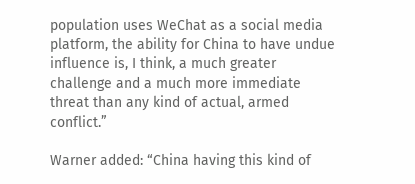population uses WeChat as a social media platform, the ability for China to have undue influence is, I think, a much greater challenge and a much more immediate threat than any kind of actual, armed conflict.”

Warner added: “China having this kind of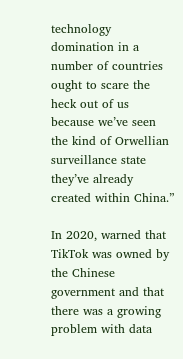technology domination in a number of countries ought to scare the heck out of us because we’ve seen the kind of Orwellian surveillance state they’ve already created within China.”

In 2020, warned that TikTok was owned by the Chinese government and that there was a growing problem with data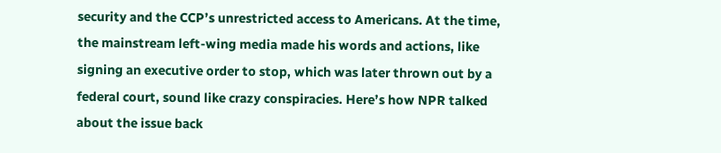security and the CCP’s unrestricted access to Americans. At the time, the mainstream left-wing media made his words and actions, like signing an executive order to stop, which was later thrown out by a federal court, sound like crazy conspiracies. Here’s how NPR talked about the issue back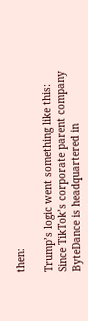then:

Trump’s logic went something like this: Since TikTok’s corporate parent company ByteDance is headquartered in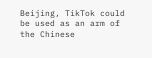Beijing, TikTok could be used as an arm of the Chinese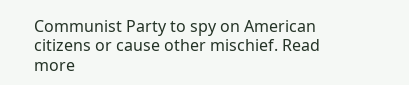Communist Party to spy on American citizens or cause other mischief. Read more